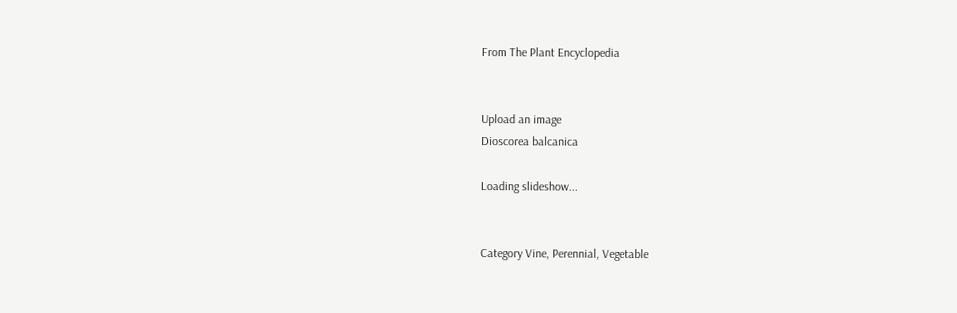From The Plant Encyclopedia


Upload an image
Dioscorea balcanica

Loading slideshow...


Category Vine, Perennial, Vegetable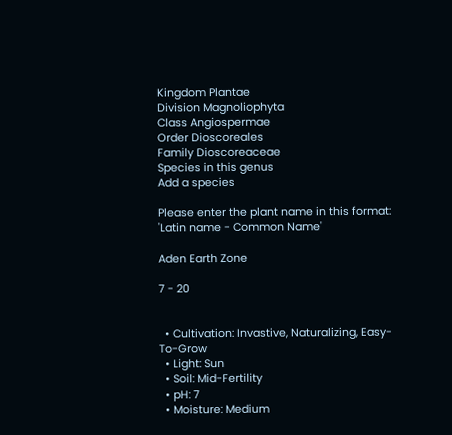Kingdom Plantae
Division Magnoliophyta
Class Angiospermae
Order Dioscoreales
Family Dioscoreaceae
Species in this genus
Add a species

Please enter the plant name in this format: 'Latin name - Common Name'

Aden Earth Zone

7 - 20


  • Cultivation: Invastive, Naturalizing, Easy-To-Grow
  • Light: Sun
  • Soil: Mid-Fertility
  • pH: 7
  • Moisture: Medium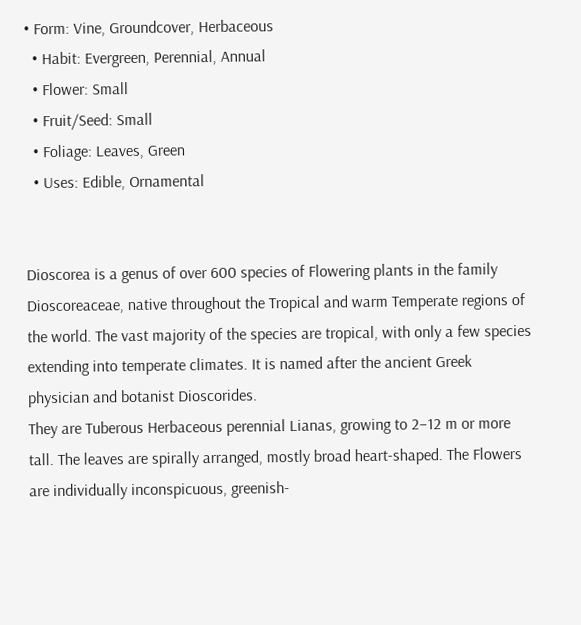• Form: Vine, Groundcover, Herbaceous
  • Habit: Evergreen, Perennial, Annual
  • Flower: Small
  • Fruit/Seed: Small
  • Foliage: Leaves, Green
  • Uses: Edible, Ornamental


Dioscorea is a genus of over 600 species of Flowering plants in the family Dioscoreaceae, native throughout the Tropical and warm Temperate regions of the world. The vast majority of the species are tropical, with only a few species extending into temperate climates. It is named after the ancient Greek physician and botanist Dioscorides.
They are Tuberous Herbaceous perennial Lianas, growing to 2–12 m or more tall. The leaves are spirally arranged, mostly broad heart-shaped. The Flowers are individually inconspicuous, greenish-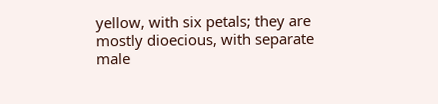yellow, with six petals; they are mostly dioecious, with separate male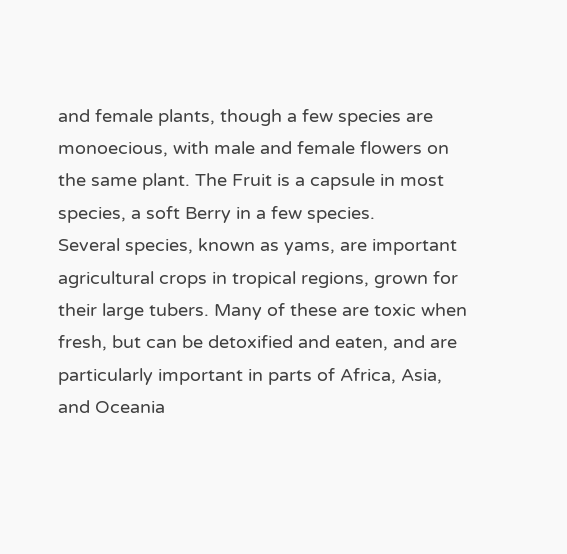and female plants, though a few species are monoecious, with male and female flowers on the same plant. The Fruit is a capsule in most species, a soft Berry in a few species.
Several species, known as yams, are important agricultural crops in tropical regions, grown for their large tubers. Many of these are toxic when fresh, but can be detoxified and eaten, and are particularly important in parts of Africa, Asia, and Oceania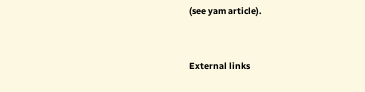(see yam article).


External links